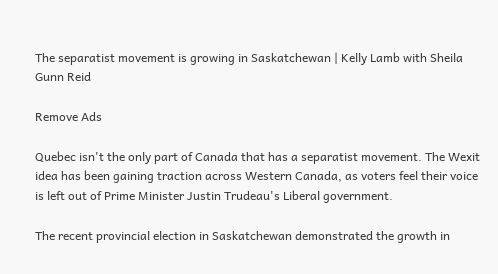The separatist movement is growing in Saskatchewan | Kelly Lamb with Sheila Gunn Reid

Remove Ads

Quebec isn't the only part of Canada that has a separatist movement. The Wexit idea has been gaining traction across Western Canada, as voters feel their voice is left out of Prime Minister Justin Trudeau's Liberal government.

The recent provincial election in Saskatchewan demonstrated the growth in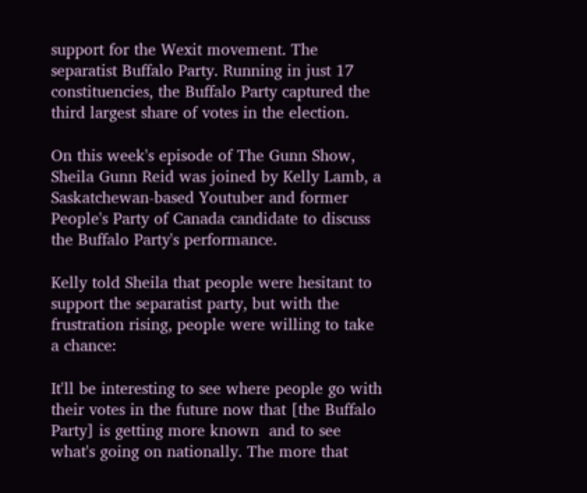support for the Wexit movement. The separatist Buffalo Party. Running in just 17 constituencies, the Buffalo Party captured the third largest share of votes in the election.

On this week's episode of The Gunn Show, Sheila Gunn Reid was joined by Kelly Lamb, a Saskatchewan-based Youtuber and former People's Party of Canada candidate to discuss the Buffalo Party's performance.

Kelly told Sheila that people were hesitant to support the separatist party, but with the frustration rising, people were willing to take a chance:

It'll be interesting to see where people go with their votes in the future now that [the Buffalo Party] is getting more known  and to see what's going on nationally. The more that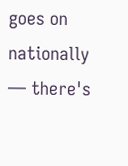goes on nationally — there's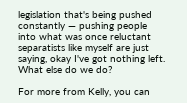legislation that's being pushed constantly — pushing people into what was once reluctant separatists like myself are just saying, okay I've got nothing left. What else do we do?

For more from Kelly, you can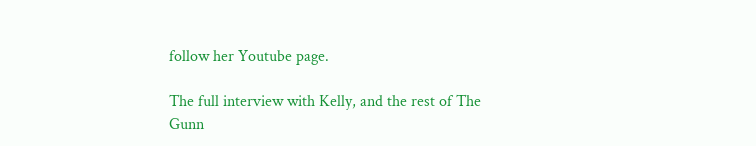follow her Youtube page.

The full interview with Kelly, and the rest of The Gunn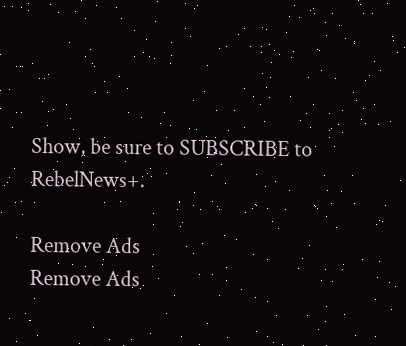Show, be sure to SUBSCRIBE to RebelNews+.

Remove Ads
Remove Ads